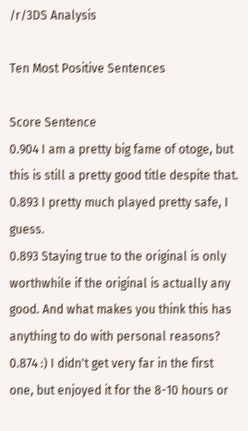/r/3DS Analysis

Ten Most Positive Sentences

Score Sentence
0.904 I am a pretty big fame of otoge, but this is still a pretty good title despite that.
0.893 I pretty much played pretty safe, I guess.
0.893 Staying true to the original is only worthwhile if the original is actually any good. And what makes you think this has anything to do with personal reasons?
0.874 :) I didn't get very far in the first one, but enjoyed it for the 8-10 hours or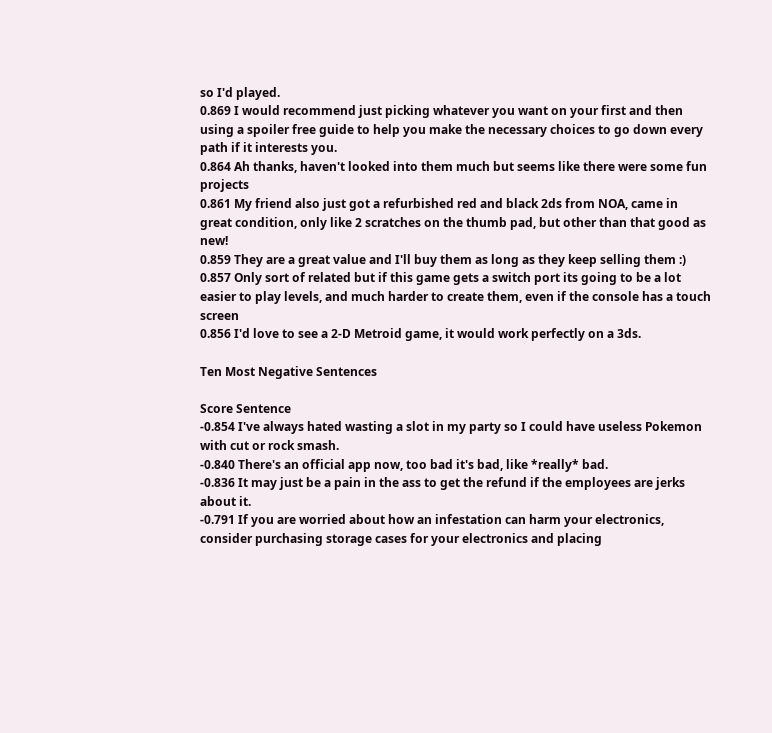so I'd played.
0.869 I would recommend just picking whatever you want on your first and then using a spoiler free guide to help you make the necessary choices to go down every path if it interests you.
0.864 Ah thanks, haven't looked into them much but seems like there were some fun projects
0.861 My friend also just got a refurbished red and black 2ds from NOA, came in great condition, only like 2 scratches on the thumb pad, but other than that good as new!
0.859 They are a great value and I'll buy them as long as they keep selling them :)
0.857 Only sort of related but if this game gets a switch port its going to be a lot easier to play levels, and much harder to create them, even if the console has a touch screen
0.856 I'd love to see a 2-D Metroid game, it would work perfectly on a 3ds.

Ten Most Negative Sentences

Score Sentence
-0.854 I've always hated wasting a slot in my party so I could have useless Pokemon with cut or rock smash.
-0.840 There's an official app now, too bad it's bad, like *really* bad.
-0.836 It may just be a pain in the ass to get the refund if the employees are jerks about it.
-0.791 If you are worried about how an infestation can harm your electronics, consider purchasing storage cases for your electronics and placing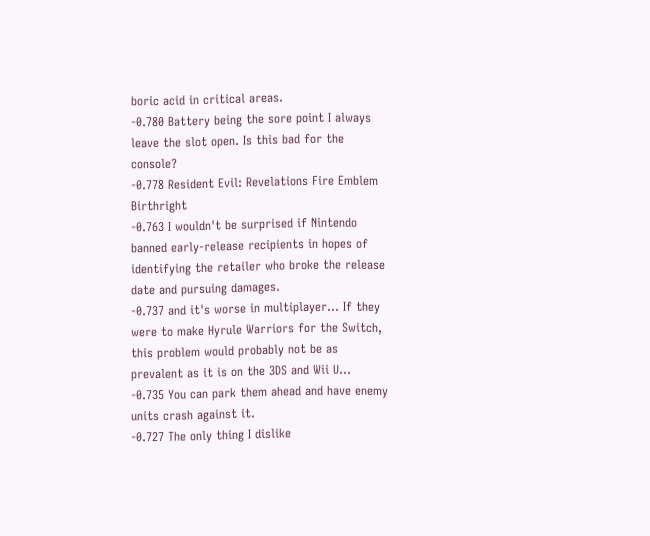boric acid in critical areas.
-0.780 Battery being the sore point I always leave the slot open. Is this bad for the console?
-0.778 Resident Evil: Revelations Fire Emblem Birthright
-0.763 I wouldn't be surprised if Nintendo banned early-release recipients in hopes of identifying the retailer who broke the release date and pursuing damages.
-0.737 and it's worse in multiplayer... If they were to make Hyrule Warriors for the Switch, this problem would probably not be as prevalent as it is on the 3DS and Wii U...
-0.735 You can park them ahead and have enemy units crash against it.
-0.727 The only thing I dislike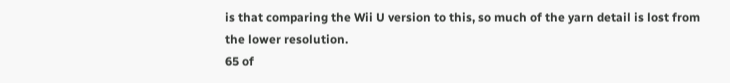is that comparing the Wii U version to this, so much of the yarn detail is lost from the lower resolution.
65 of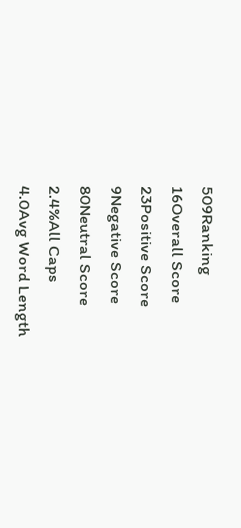509Ranking
16Overall Score
23Positive Score
9Negative Score
80Neutral Score
2.4%All Caps
4.0Avg Word Length